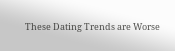These Dating Trends are Worse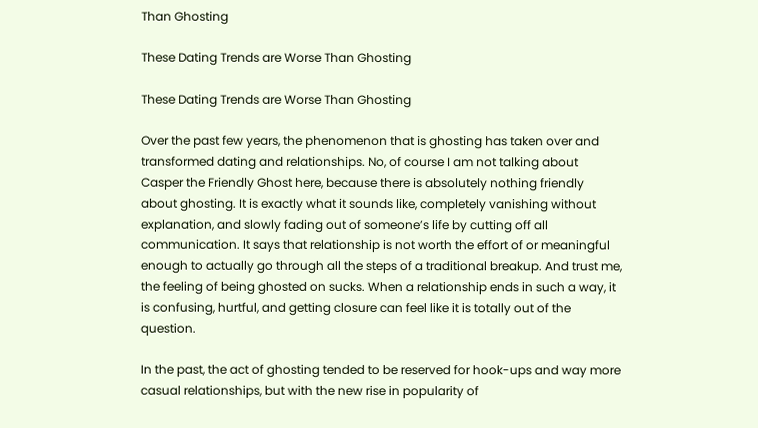Than Ghosting

These Dating Trends are Worse Than Ghosting

These Dating Trends are Worse Than Ghosting

Over the past few years, the phenomenon that is ghosting has taken over and transformed dating and relationships. No, of course I am not talking about Casper the Friendly Ghost here, because there is absolutely nothing friendly about ghosting. It is exactly what it sounds like, completely vanishing without explanation, and slowly fading out of someone’s life by cutting off all communication. It says that relationship is not worth the effort of or meaningful enough to actually go through all the steps of a traditional breakup. And trust me, the feeling of being ghosted on sucks. When a relationship ends in such a way, it is confusing, hurtful, and getting closure can feel like it is totally out of the question.

In the past, the act of ghosting tended to be reserved for hook-ups and way more casual relationships, but with the new rise in popularity of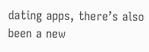dating apps, there’s also been a new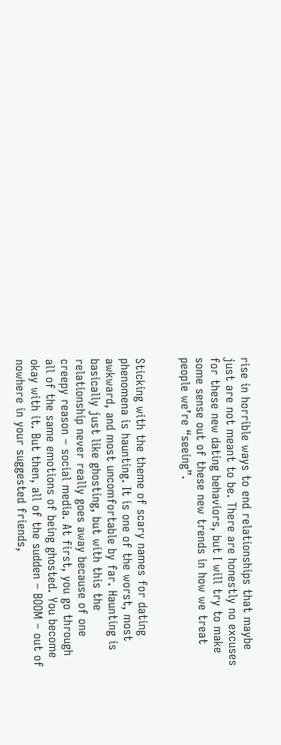rise in horrible ways to end relationships that maybe just are not meant to be. There are honestly no excuses for these new dating behaviors, but I will try to make some sense out of these new trends in how we treat people we’re “seeing”.


Sticking with the theme of scary names for dating phenomena is haunting. It is one of the worst, most awkward, and most uncomfortable by far. Haunting is basically just like ghosting, but with this the relationship never really goes away because of one creepy reason – social media. At first, you go through all of the same emotions of being ghosted. You become okay with it. But then, all of the sudden – BOOM – out of nowhere in your suggested friends,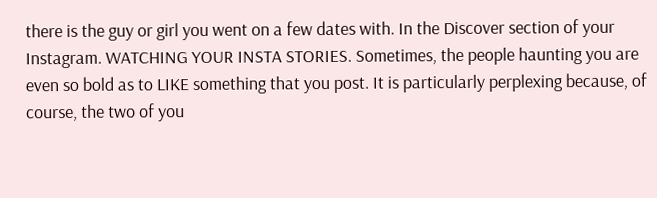there is the guy or girl you went on a few dates with. In the Discover section of your Instagram. WATCHING YOUR INSTA STORIES. Sometimes, the people haunting you are even so bold as to LIKE something that you post. It is particularly perplexing because, of course, the two of you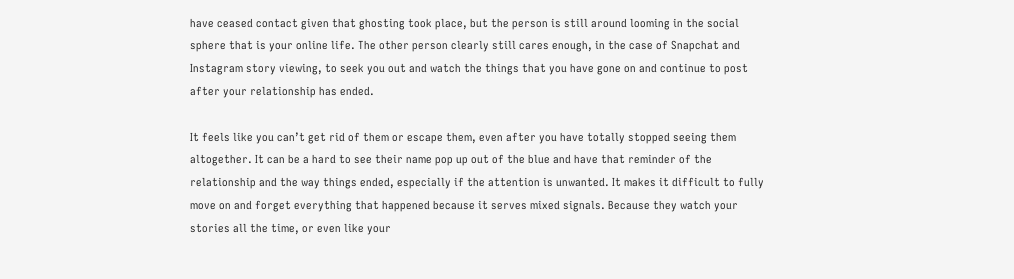have ceased contact given that ghosting took place, but the person is still around looming in the social sphere that is your online life. The other person clearly still cares enough, in the case of Snapchat and Instagram story viewing, to seek you out and watch the things that you have gone on and continue to post after your relationship has ended.

It feels like you can’t get rid of them or escape them, even after you have totally stopped seeing them altogether. It can be a hard to see their name pop up out of the blue and have that reminder of the relationship and the way things ended, especially if the attention is unwanted. It makes it difficult to fully move on and forget everything that happened because it serves mixed signals. Because they watch your stories all the time, or even like your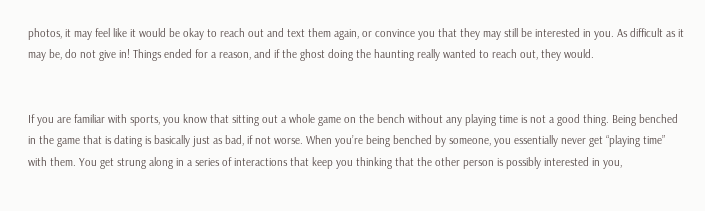photos, it may feel like it would be okay to reach out and text them again, or convince you that they may still be interested in you. As difficult as it may be, do not give in! Things ended for a reason, and if the ghost doing the haunting really wanted to reach out, they would.


If you are familiar with sports, you know that sitting out a whole game on the bench without any playing time is not a good thing. Being benched in the game that is dating is basically just as bad, if not worse. When you’re being benched by someone, you essentially never get “playing time” with them. You get strung along in a series of interactions that keep you thinking that the other person is possibly interested in you,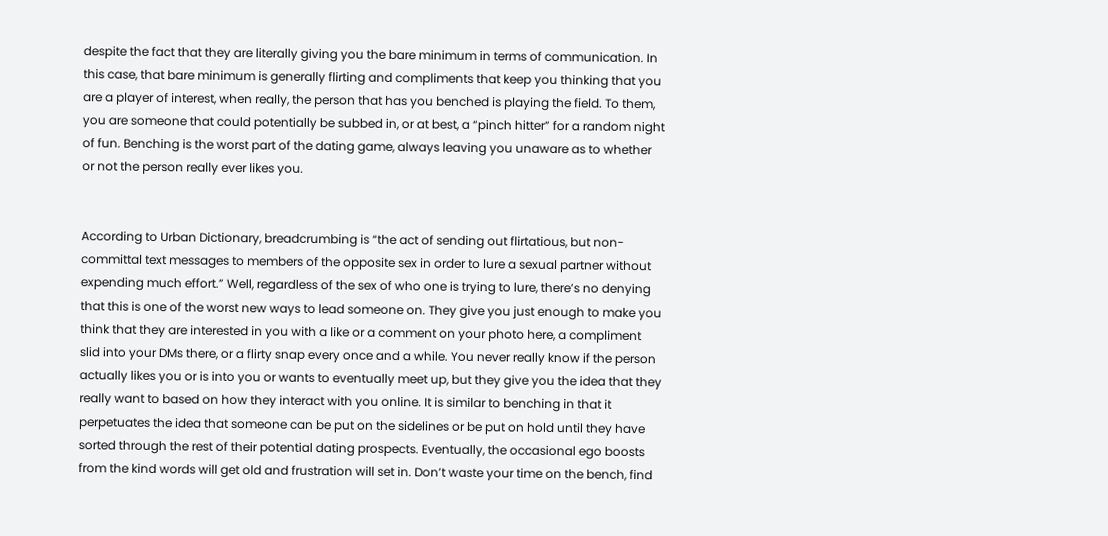despite the fact that they are literally giving you the bare minimum in terms of communication. In this case, that bare minimum is generally flirting and compliments that keep you thinking that you are a player of interest, when really, the person that has you benched is playing the field. To them, you are someone that could potentially be subbed in, or at best, a “pinch hitter” for a random night of fun. Benching is the worst part of the dating game, always leaving you unaware as to whether or not the person really ever likes you.


According to Urban Dictionary, breadcrumbing is “the act of sending out flirtatious, but non-committal text messages to members of the opposite sex in order to lure a sexual partner without expending much effort.” Well, regardless of the sex of who one is trying to lure, there’s no denying that this is one of the worst new ways to lead someone on. They give you just enough to make you think that they are interested in you with a like or a comment on your photo here, a compliment slid into your DMs there, or a flirty snap every once and a while. You never really know if the person actually likes you or is into you or wants to eventually meet up, but they give you the idea that they really want to based on how they interact with you online. It is similar to benching in that it perpetuates the idea that someone can be put on the sidelines or be put on hold until they have sorted through the rest of their potential dating prospects. Eventually, the occasional ego boosts from the kind words will get old and frustration will set in. Don’t waste your time on the bench, find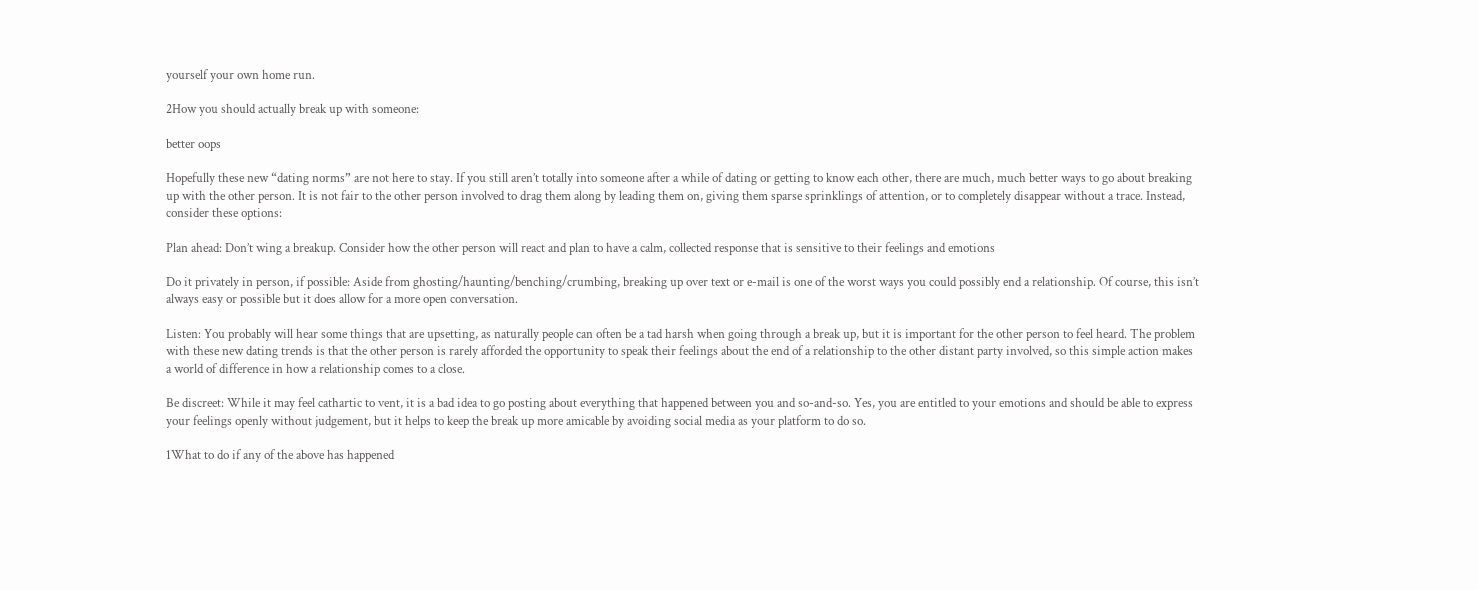yourself your own home run.

2How you should actually break up with someone:

better oops

Hopefully these new “dating norms” are not here to stay. If you still aren’t totally into someone after a while of dating or getting to know each other, there are much, much better ways to go about breaking up with the other person. It is not fair to the other person involved to drag them along by leading them on, giving them sparse sprinklings of attention, or to completely disappear without a trace. Instead, consider these options:

Plan ahead: Don’t wing a breakup. Consider how the other person will react and plan to have a calm, collected response that is sensitive to their feelings and emotions

Do it privately in person, if possible: Aside from ghosting/haunting/benching/crumbing, breaking up over text or e-mail is one of the worst ways you could possibly end a relationship. Of course, this isn’t always easy or possible but it does allow for a more open conversation.

Listen: You probably will hear some things that are upsetting, as naturally people can often be a tad harsh when going through a break up, but it is important for the other person to feel heard. The problem with these new dating trends is that the other person is rarely afforded the opportunity to speak their feelings about the end of a relationship to the other distant party involved, so this simple action makes a world of difference in how a relationship comes to a close.

Be discreet: While it may feel cathartic to vent, it is a bad idea to go posting about everything that happened between you and so-and-so. Yes, you are entitled to your emotions and should be able to express your feelings openly without judgement, but it helps to keep the break up more amicable by avoiding social media as your platform to do so.

1What to do if any of the above has happened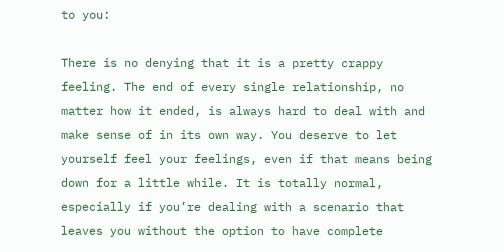to you:

There is no denying that it is a pretty crappy feeling. The end of every single relationship, no matter how it ended, is always hard to deal with and make sense of in its own way. You deserve to let yourself feel your feelings, even if that means being down for a little while. It is totally normal, especially if you’re dealing with a scenario that leaves you without the option to have complete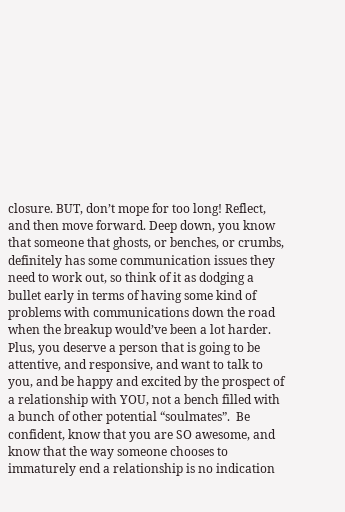closure. BUT, don’t mope for too long! Reflect, and then move forward. Deep down, you know that someone that ghosts, or benches, or crumbs, definitely has some communication issues they need to work out, so think of it as dodging a bullet early in terms of having some kind of problems with communications down the road when the breakup would’ve been a lot harder. Plus, you deserve a person that is going to be attentive, and responsive, and want to talk to you, and be happy and excited by the prospect of a relationship with YOU, not a bench filled with a bunch of other potential “soulmates”.  Be confident, know that you are SO awesome, and know that the way someone chooses to immaturely end a relationship is no indication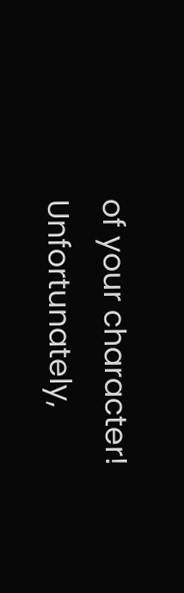of your character! Unfortunately,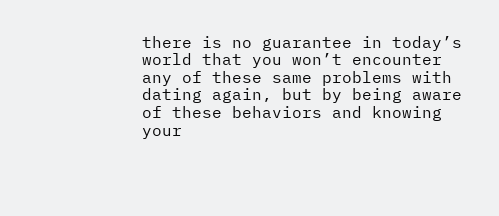there is no guarantee in today’s world that you won’t encounter any of these same problems with dating again, but by being aware of these behaviors and knowing your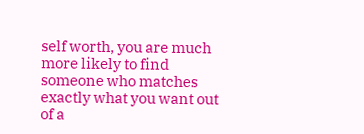self worth, you are much more likely to find someone who matches exactly what you want out of a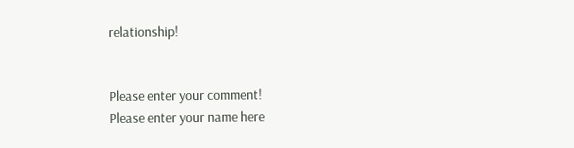relationship!


Please enter your comment!
Please enter your name here